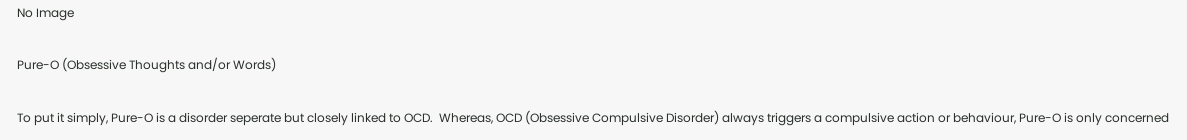No Image

Pure-O (Obsessive Thoughts and/or Words)

To put it simply, Pure-O is a disorder seperate but closely linked to OCD.  Whereas, OCD (Obsessive Compulsive Disorder) always triggers a compulsive action or behaviour, Pure-O is only concerned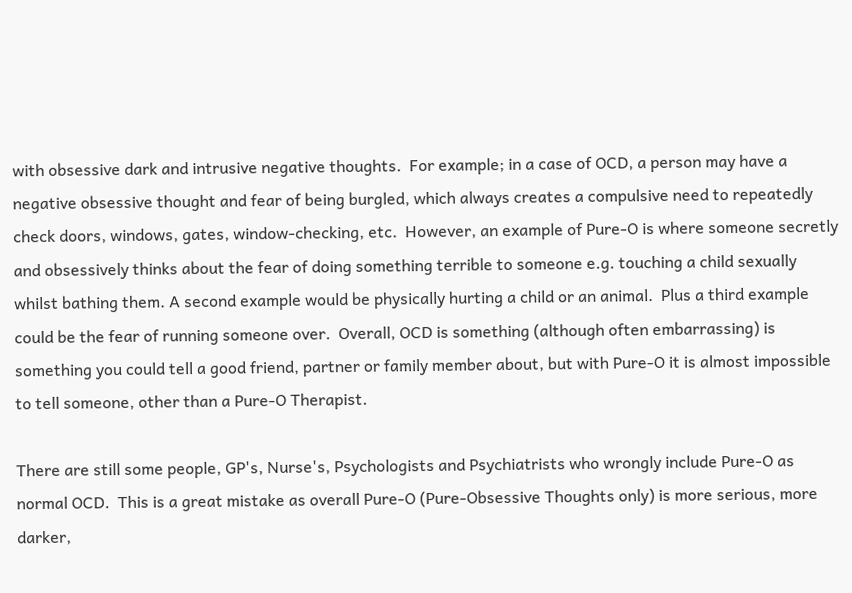with obsessive dark and intrusive negative thoughts.  For example; in a case of OCD, a person may have a negative obsessive thought and fear of being burgled, which always creates a compulsive need to repeatedly check doors, windows, gates, window-checking, etc.  However, an example of Pure-O is where someone secretly and obsessively thinks about the fear of doing something terrible to someone e.g. touching a child sexually whilst bathing them. A second example would be physically hurting a child or an animal.  Plus a third example could be the fear of running someone over.  Overall, OCD is something (although often embarrassing) is something you could tell a good friend, partner or family member about, but with Pure-O it is almost impossible to tell someone, other than a Pure-O Therapist.

There are still some people, GP's, Nurse's, Psychologists and Psychiatrists who wrongly include Pure-O as normal OCD.  This is a great mistake as overall Pure-O (Pure-Obsessive Thoughts only) is more serious, more darker,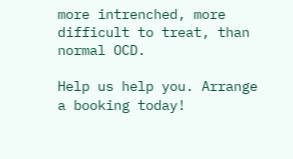more intrenched, more difficult to treat, than normal OCD.

Help us help you. Arrange a booking today!